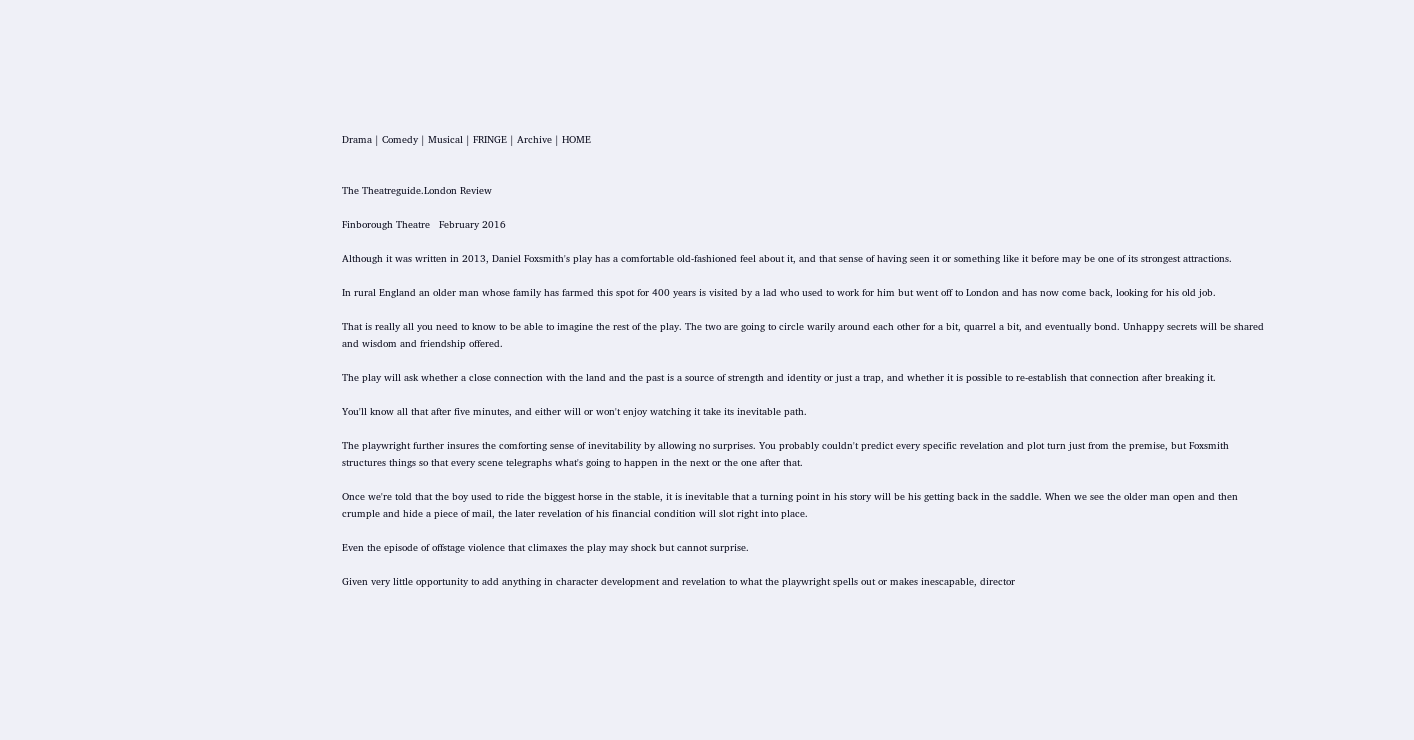Drama | Comedy | Musical | FRINGE | Archive | HOME


The Theatreguide.London Review

Finborough Theatre   February 2016

Although it was written in 2013, Daniel Foxsmith's play has a comfortable old-fashioned feel about it, and that sense of having seen it or something like it before may be one of its strongest attractions.

In rural England an older man whose family has farmed this spot for 400 years is visited by a lad who used to work for him but went off to London and has now come back, looking for his old job.

That is really all you need to know to be able to imagine the rest of the play. The two are going to circle warily around each other for a bit, quarrel a bit, and eventually bond. Unhappy secrets will be shared and wisdom and friendship offered.

The play will ask whether a close connection with the land and the past is a source of strength and identity or just a trap, and whether it is possible to re-establish that connection after breaking it.

You'll know all that after five minutes, and either will or won't enjoy watching it take its inevitable path.

The playwright further insures the comforting sense of inevitability by allowing no surprises. You probably couldn't predict every specific revelation and plot turn just from the premise, but Foxsmith structures things so that every scene telegraphs what's going to happen in the next or the one after that.

Once we're told that the boy used to ride the biggest horse in the stable, it is inevitable that a turning point in his story will be his getting back in the saddle. When we see the older man open and then crumple and hide a piece of mail, the later revelation of his financial condition will slot right into place.

Even the episode of offstage violence that climaxes the play may shock but cannot surprise.

Given very little opportunity to add anything in character development and revelation to what the playwright spells out or makes inescapable, director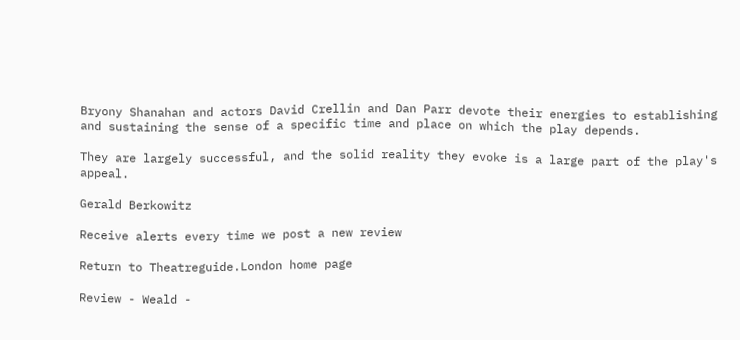Bryony Shanahan and actors David Crellin and Dan Parr devote their energies to establishing and sustaining the sense of a specific time and place on which the play depends.

They are largely successful, and the solid reality they evoke is a large part of the play's appeal.

Gerald Berkowitz

Receive alerts every time we post a new review

Return to Theatreguide.London home page

Review - Weald -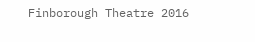Finborough Theatre 2016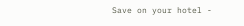Save on your hotel -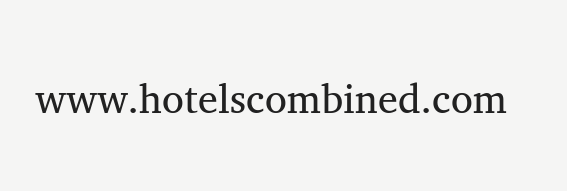www.hotelscombined.com